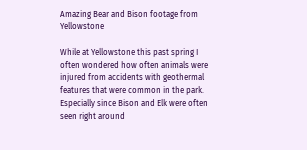Amazing Bear and Bison footage from Yellowstone

While at Yellowstone this past spring I often wondered how often animals were injured from accidents with geothermal features that were common in the park. Especially since Bison and Elk were often seen right around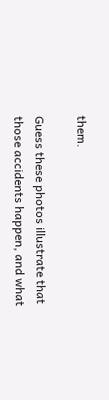them.

Guess these photos illustrate that those accidents happen, and what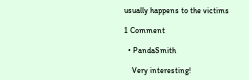usually happens to the victims

1 Comment

  • PandaSmith

    Very interesting!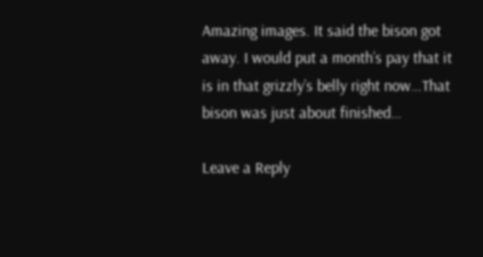Amazing images. It said the bison got away. I would put a month’s pay that it is in that grizzly’s belly right now…That bison was just about finished…

Leave a Reply